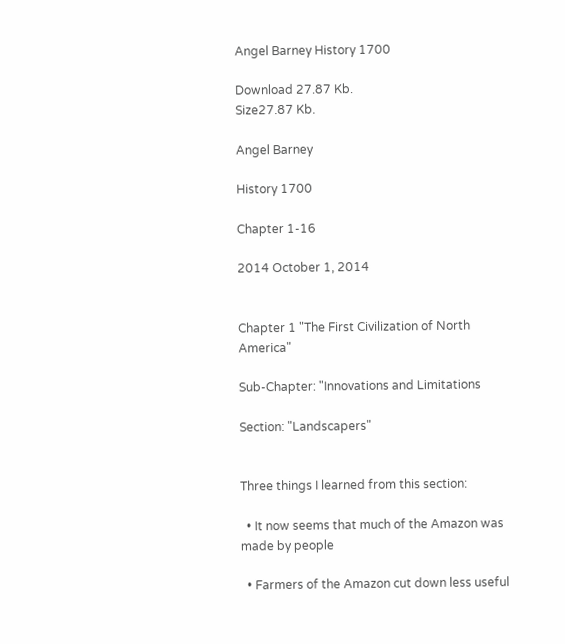Angel Barney History 1700

Download 27.87 Kb.
Size27.87 Kb.

Angel Barney

History 1700

Chapter 1-16

2014 October 1, 2014


Chapter 1 "The First Civilization of North America"

Sub-Chapter: "Innovations and Limitations

Section: "Landscapers"


Three things I learned from this section:

  • It now seems that much of the Amazon was made by people

  • Farmers of the Amazon cut down less useful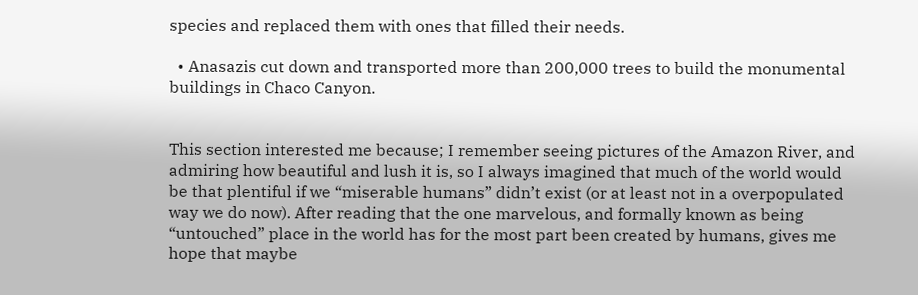species and replaced them with ones that filled their needs.

  • Anasazis cut down and transported more than 200,000 trees to build the monumental buildings in Chaco Canyon.


This section interested me because; I remember seeing pictures of the Amazon River, and admiring how beautiful and lush it is, so I always imagined that much of the world would be that plentiful if we “miserable humans” didn’t exist (or at least not in a overpopulated way we do now). After reading that the one marvelous, and formally known as being “untouched” place in the world has for the most part been created by humans, gives me hope that maybe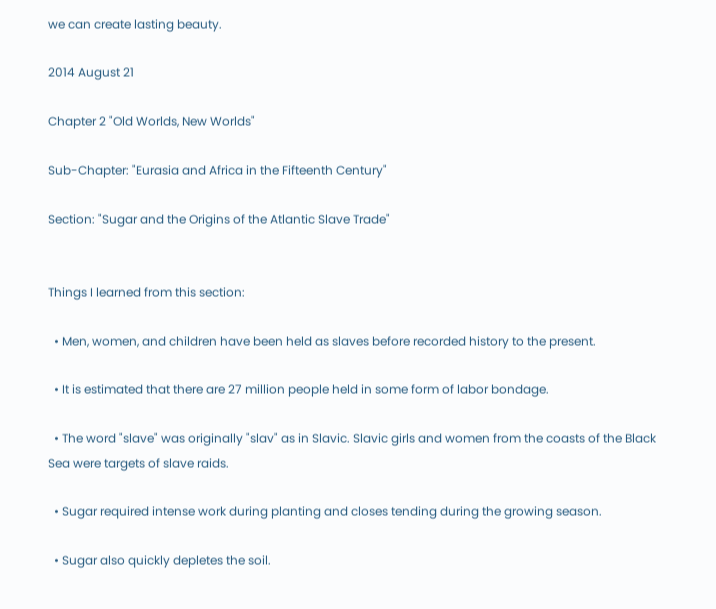we can create lasting beauty.

2014 August 21

Chapter 2 "Old Worlds, New Worlds"

Sub-Chapter: "Eurasia and Africa in the Fifteenth Century"

Section: "Sugar and the Origins of the Atlantic Slave Trade"


Things I learned from this section:

  • Men, women, and children have been held as slaves before recorded history to the present.

  • It is estimated that there are 27 million people held in some form of labor bondage.

  • The word "slave" was originally "slav" as in Slavic. Slavic girls and women from the coasts of the Black Sea were targets of slave raids.

  • Sugar required intense work during planting and closes tending during the growing season.

  • Sugar also quickly depletes the soil.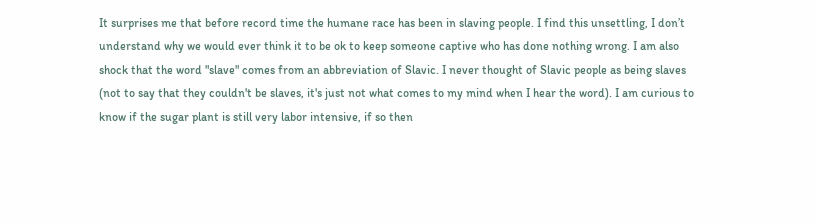It surprises me that before record time the humane race has been in slaving people. I find this unsettling, I don’t understand why we would ever think it to be ok to keep someone captive who has done nothing wrong. I am also shock that the word "slave" comes from an abbreviation of Slavic. I never thought of Slavic people as being slaves (not to say that they couldn't be slaves, it's just not what comes to my mind when I hear the word). I am curious to know if the sugar plant is still very labor intensive, if so then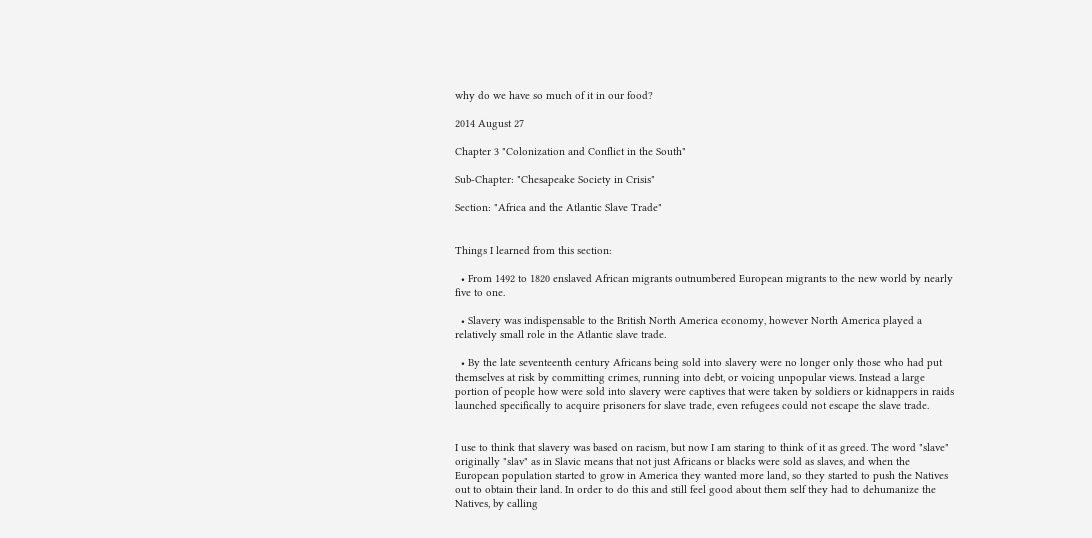why do we have so much of it in our food?

2014 August 27

Chapter 3 "Colonization and Conflict in the South"

Sub-Chapter: "Chesapeake Society in Crisis"

Section: "Africa and the Atlantic Slave Trade"


Things I learned from this section:

  • From 1492 to 1820 enslaved African migrants outnumbered European migrants to the new world by nearly five to one.

  • Slavery was indispensable to the British North America economy, however North America played a relatively small role in the Atlantic slave trade.

  • By the late seventeenth century Africans being sold into slavery were no longer only those who had put themselves at risk by committing crimes, running into debt, or voicing unpopular views. Instead a large portion of people how were sold into slavery were captives that were taken by soldiers or kidnappers in raids launched specifically to acquire prisoners for slave trade, even refugees could not escape the slave trade.


I use to think that slavery was based on racism, but now I am staring to think of it as greed. The word "slave" originally "slav" as in Slavic means that not just Africans or blacks were sold as slaves, and when the European population started to grow in America they wanted more land, so they started to push the Natives out to obtain their land. In order to do this and still feel good about them self they had to dehumanize the Natives, by calling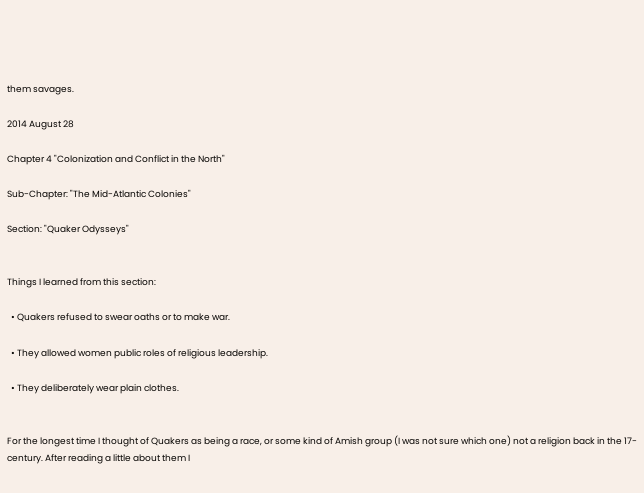them savages.

2014 August 28

Chapter 4 "Colonization and Conflict in the North"

Sub-Chapter: "The Mid-Atlantic Colonies"

Section: "Quaker Odysseys"


Things I learned from this section:

  • Quakers refused to swear oaths or to make war.

  • They allowed women public roles of religious leadership.

  • They deliberately wear plain clothes.


For the longest time I thought of Quakers as being a race, or some kind of Amish group (I was not sure which one) not a religion back in the 17-century. After reading a little about them I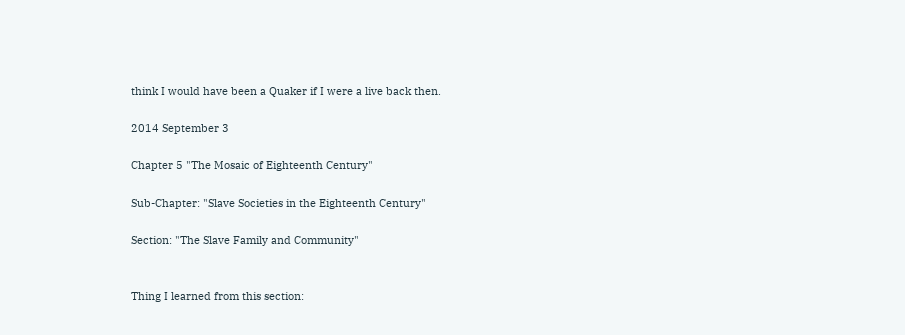think I would have been a Quaker if I were a live back then.

2014 September 3

Chapter 5 "The Mosaic of Eighteenth Century"

Sub-Chapter: "Slave Societies in the Eighteenth Century"

Section: "The Slave Family and Community"


Thing I learned from this section: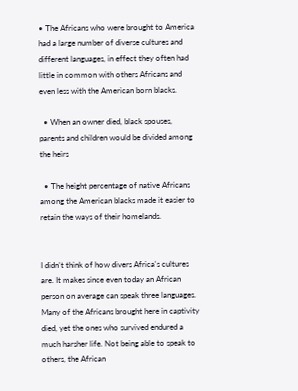• The Africans who were brought to America had a large number of diverse cultures and different languages, in effect they often had little in common with others Africans and even less with the American born blacks.

  • When an owner died, black spouses, parents and children would be divided among the heirs

  • The height percentage of native Africans among the American blacks made it easier to retain the ways of their homelands.


I didn’t think of how divers Africa's cultures are. It makes since even today an African person on average can speak three languages. Many of the Africans brought here in captivity died, yet the ones who survived endured a much harsher life. Not being able to speak to others, the African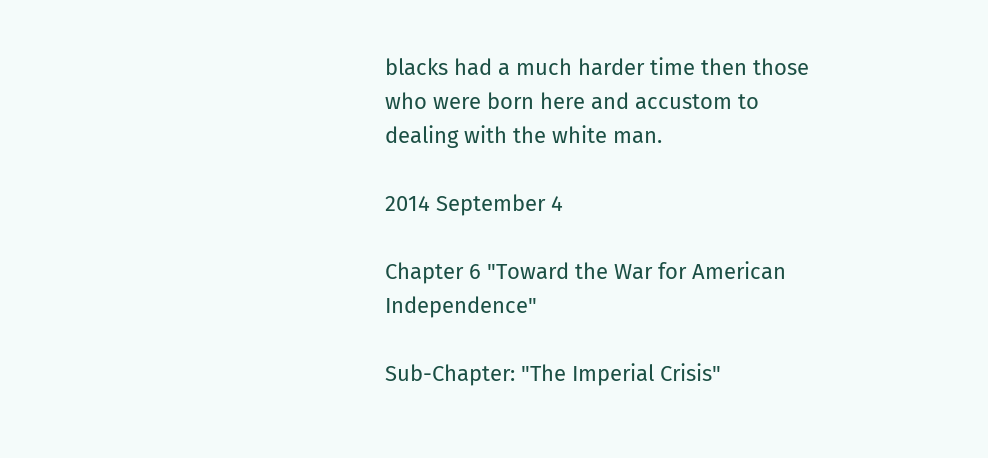blacks had a much harder time then those who were born here and accustom to dealing with the white man.

2014 September 4

Chapter 6 "Toward the War for American Independence"

Sub-Chapter: "The Imperial Crisis"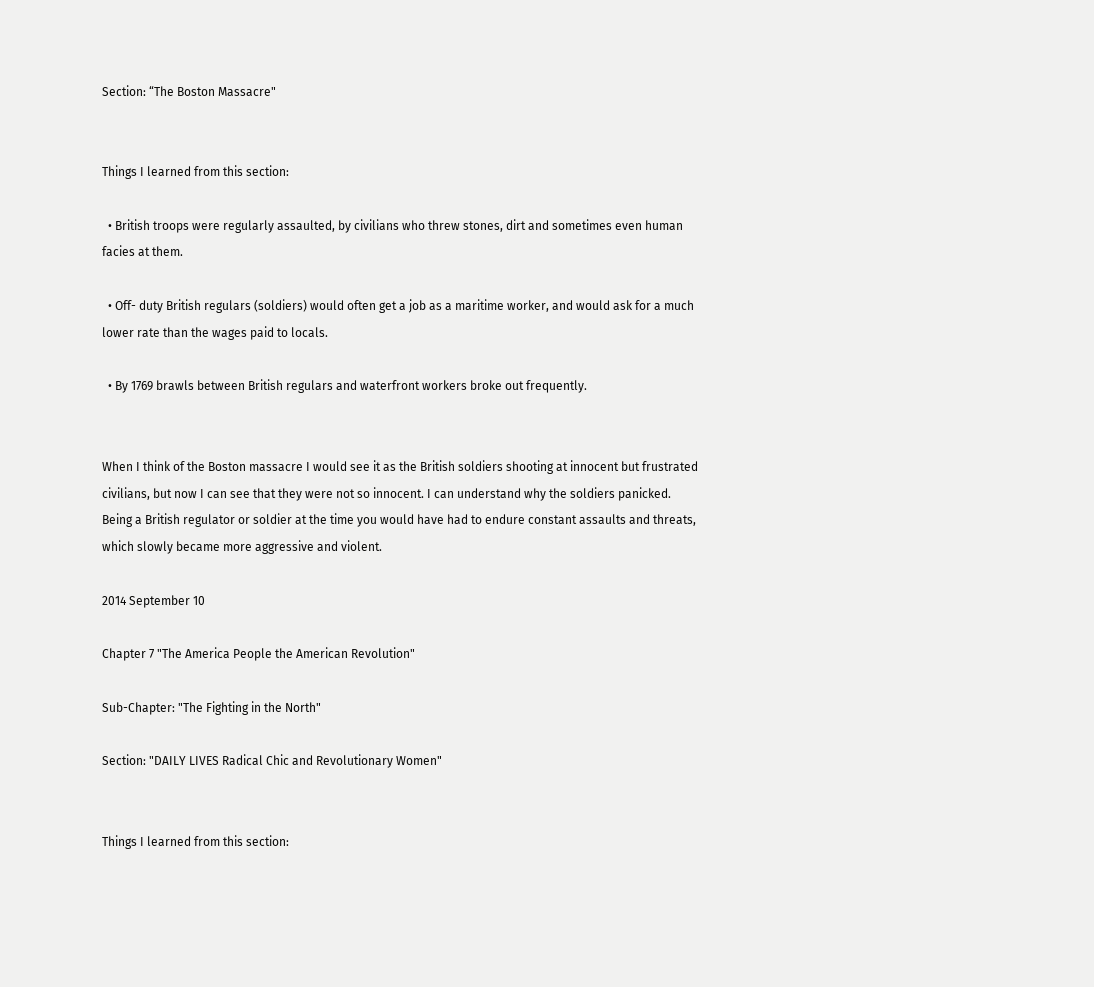Section: “The Boston Massacre"


Things I learned from this section:

  • British troops were regularly assaulted, by civilians who threw stones, dirt and sometimes even human facies at them.

  • Off- duty British regulars (soldiers) would often get a job as a maritime worker, and would ask for a much lower rate than the wages paid to locals.

  • By 1769 brawls between British regulars and waterfront workers broke out frequently.


When I think of the Boston massacre I would see it as the British soldiers shooting at innocent but frustrated civilians, but now I can see that they were not so innocent. I can understand why the soldiers panicked. Being a British regulator or soldier at the time you would have had to endure constant assaults and threats, which slowly became more aggressive and violent.

2014 September 10

Chapter 7 "The America People the American Revolution"

Sub-Chapter: "The Fighting in the North"

Section: "DAILY LIVES Radical Chic and Revolutionary Women"


Things I learned from this section: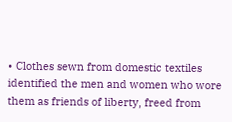• Clothes sewn from domestic textiles identified the men and women who wore them as friends of liberty, freed from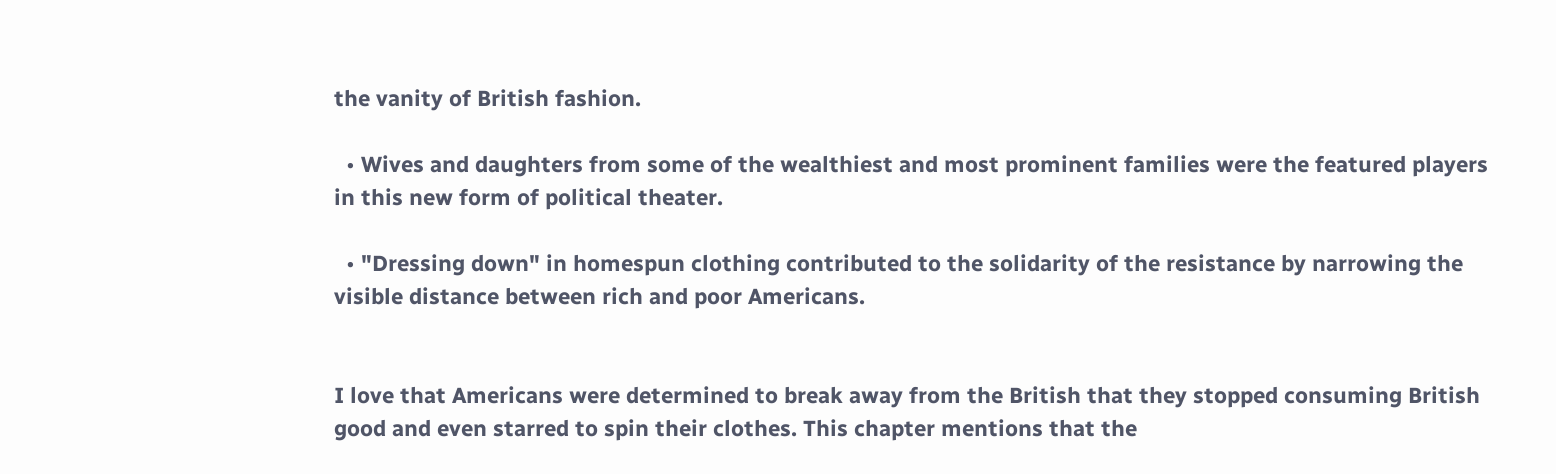the vanity of British fashion.

  • Wives and daughters from some of the wealthiest and most prominent families were the featured players in this new form of political theater.

  • "Dressing down" in homespun clothing contributed to the solidarity of the resistance by narrowing the visible distance between rich and poor Americans.


I love that Americans were determined to break away from the British that they stopped consuming British good and even starred to spin their clothes. This chapter mentions that the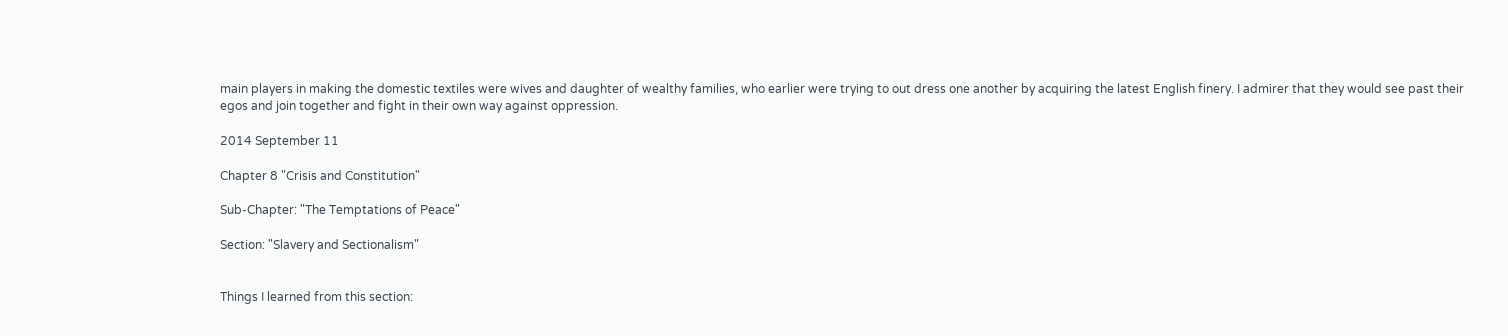main players in making the domestic textiles were wives and daughter of wealthy families, who earlier were trying to out dress one another by acquiring the latest English finery. I admirer that they would see past their egos and join together and fight in their own way against oppression.

2014 September 11

Chapter 8 "Crisis and Constitution"

Sub-Chapter: "The Temptations of Peace"

Section: "Slavery and Sectionalism"


Things I learned from this section: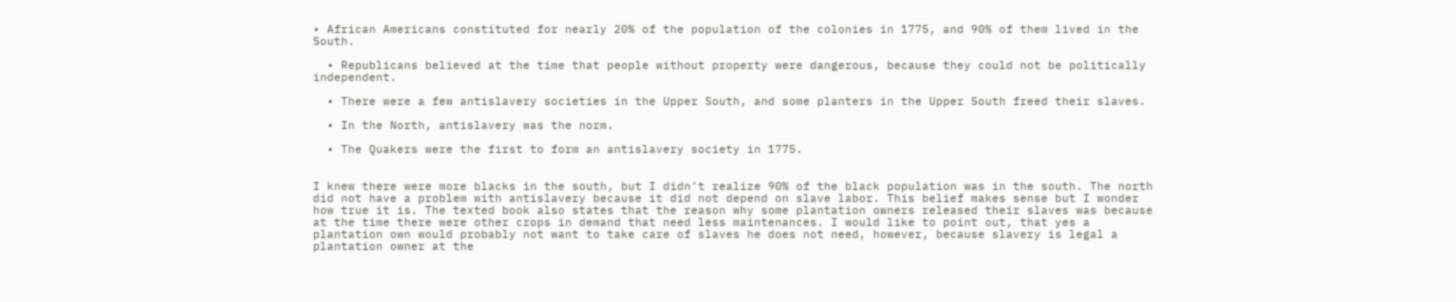• African Americans constituted for nearly 20% of the population of the colonies in 1775, and 90% of them lived in the South.

  • Republicans believed at the time that people without property were dangerous, because they could not be politically independent.

  • There were a few antislavery societies in the Upper South, and some planters in the Upper South freed their slaves.

  • In the North, antislavery was the norm.

  • The Quakers were the first to form an antislavery society in 1775.


I knew there were more blacks in the south, but I didn’t realize 90% of the black population was in the south. The north did not have a problem with antislavery because it did not depend on slave labor. This belief makes sense but I wonder how true it is. The texted book also states that the reason why some plantation owners released their slaves was because at the time there were other crops in demand that need less maintenances. I would like to point out, that yes a plantation own would probably not want to take care of slaves he does not need, however, because slavery is legal a plantation owner at the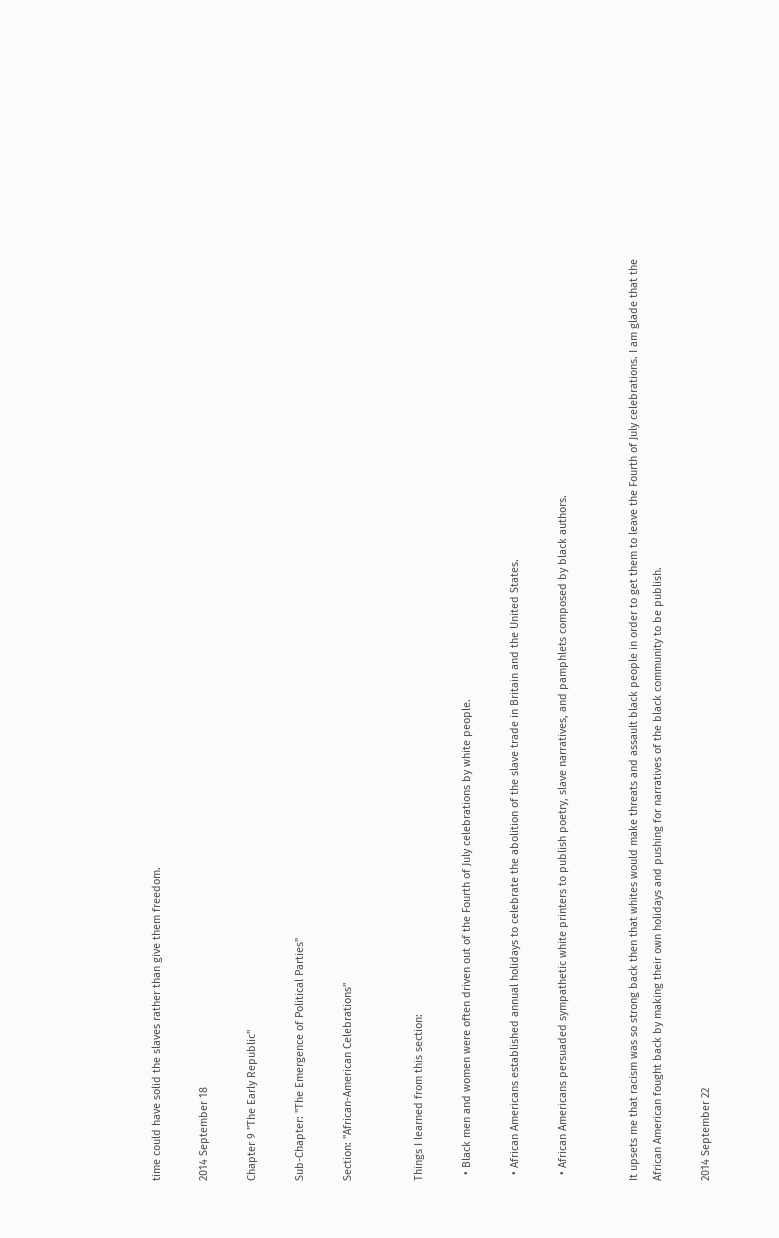time could have solid the slaves rather than give them freedom.

2014 September 18

Chapter 9 "The Early Republic"

Sub-Chapter: "The Emergence of Political Parties"

Section: "African-American Celebrations"


Things I learned from this section:

  • Black men and women were often driven out of the Fourth of July celebrations by white people.

  • African Americans established annual holidays to celebrate the abolition of the slave trade in Britain and the United States.

  • African Americans persuaded sympathetic white printers to publish poetry, slave narratives, and pamphlets composed by black authors.


It upsets me that racism was so strong back then that whites would make threats and assault black people in order to get them to leave the Fourth of July celebrations. I am glade that the African American fought back by making their own holidays and pushing for narratives of the black community to be publish.

2014 September 22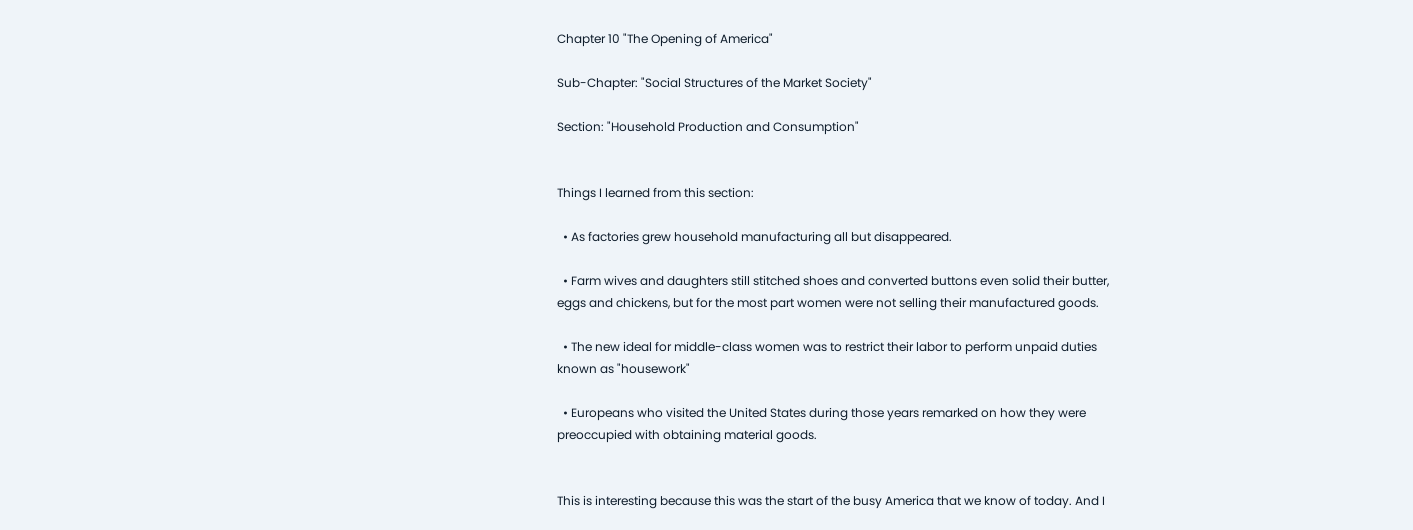Chapter 10 "The Opening of America"

Sub-Chapter: "Social Structures of the Market Society"

Section: "Household Production and Consumption"


Things I learned from this section:

  • As factories grew household manufacturing all but disappeared.

  • Farm wives and daughters still stitched shoes and converted buttons even solid their butter, eggs and chickens, but for the most part women were not selling their manufactured goods.

  • The new ideal for middle-class women was to restrict their labor to perform unpaid duties known as "housework"

  • Europeans who visited the United States during those years remarked on how they were preoccupied with obtaining material goods.


This is interesting because this was the start of the busy America that we know of today. And I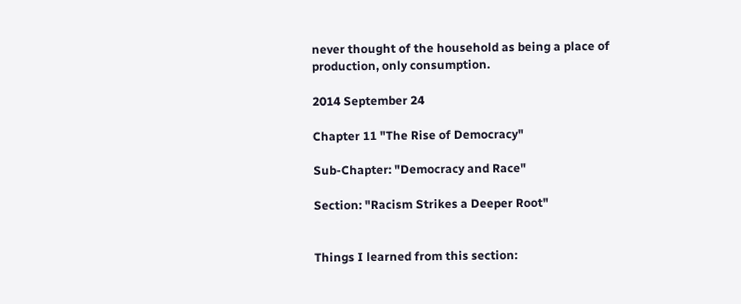never thought of the household as being a place of production, only consumption.

2014 September 24

Chapter 11 "The Rise of Democracy"

Sub-Chapter: "Democracy and Race"

Section: "Racism Strikes a Deeper Root"


Things I learned from this section: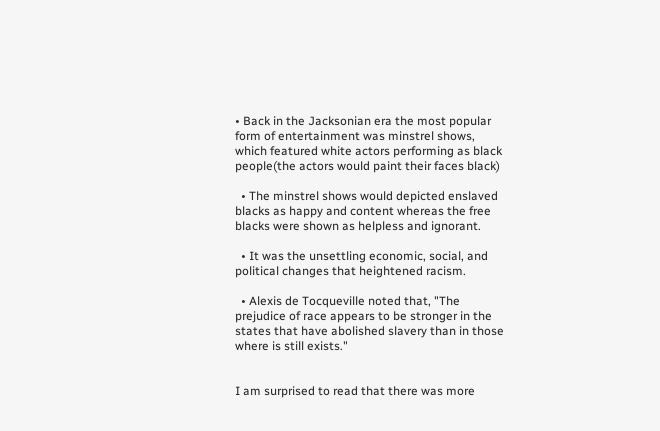• Back in the Jacksonian era the most popular form of entertainment was minstrel shows, which featured white actors performing as black people(the actors would paint their faces black)

  • The minstrel shows would depicted enslaved blacks as happy and content whereas the free blacks were shown as helpless and ignorant.

  • It was the unsettling economic, social, and political changes that heightened racism.

  • Alexis de Tocqueville noted that, "The prejudice of race appears to be stronger in the states that have abolished slavery than in those where is still exists."


I am surprised to read that there was more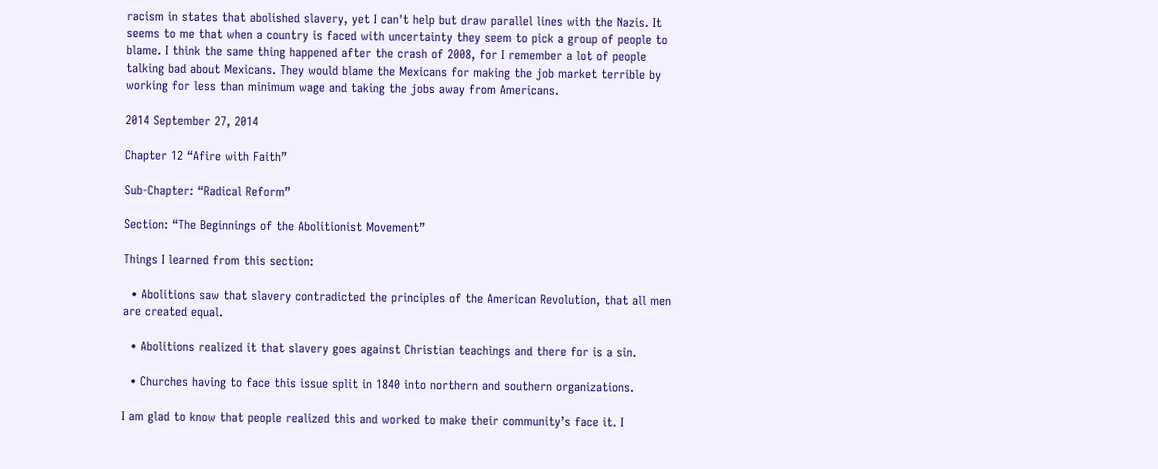racism in states that abolished slavery, yet I can't help but draw parallel lines with the Nazis. It seems to me that when a country is faced with uncertainty they seem to pick a group of people to blame. I think the same thing happened after the crash of 2008, for I remember a lot of people talking bad about Mexicans. They would blame the Mexicans for making the job market terrible by working for less than minimum wage and taking the jobs away from Americans.

2014 September 27, 2014

Chapter 12 “Afire with Faith”

Sub-Chapter: “Radical Reform”

Section: “The Beginnings of the Abolitionist Movement”

Things I learned from this section:

  • Abolitions saw that slavery contradicted the principles of the American Revolution, that all men are created equal.

  • Abolitions realized it that slavery goes against Christian teachings and there for is a sin.

  • Churches having to face this issue split in 1840 into northern and southern organizations.

I am glad to know that people realized this and worked to make their community’s face it. I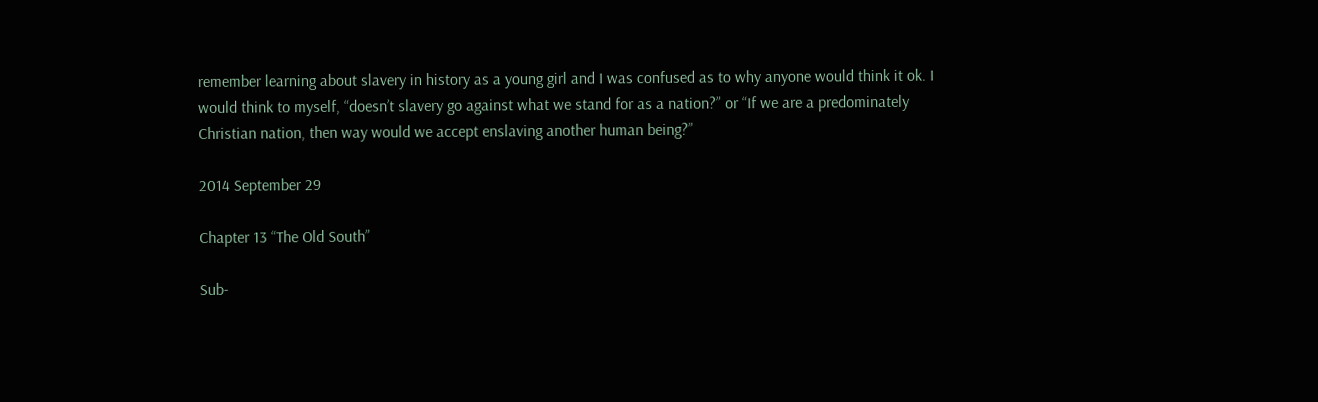remember learning about slavery in history as a young girl and I was confused as to why anyone would think it ok. I would think to myself, “doesn’t slavery go against what we stand for as a nation?” or “If we are a predominately Christian nation, then way would we accept enslaving another human being?”

2014 September 29

Chapter 13 “The Old South”

Sub-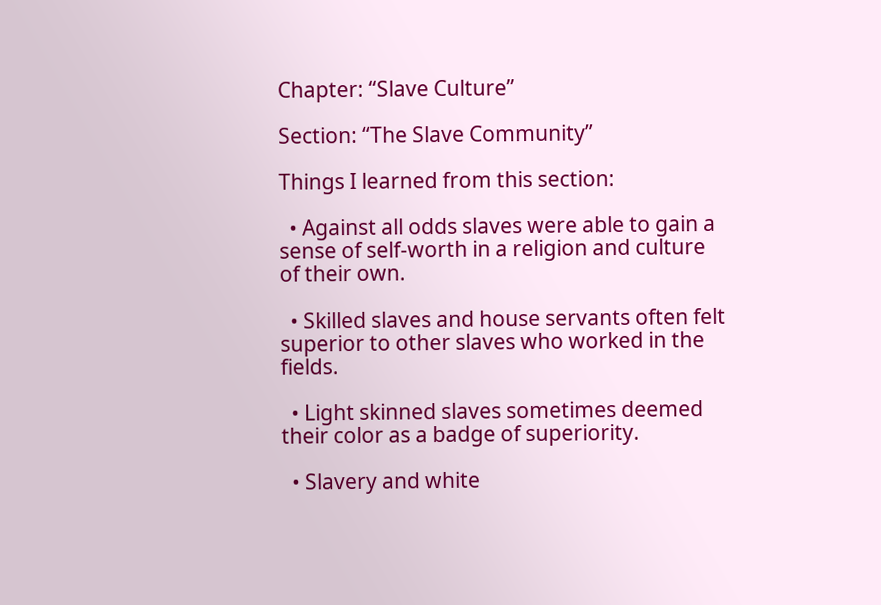Chapter: “Slave Culture”

Section: “The Slave Community”

Things I learned from this section:

  • Against all odds slaves were able to gain a sense of self-worth in a religion and culture of their own.

  • Skilled slaves and house servants often felt superior to other slaves who worked in the fields.

  • Light skinned slaves sometimes deemed their color as a badge of superiority.

  • Slavery and white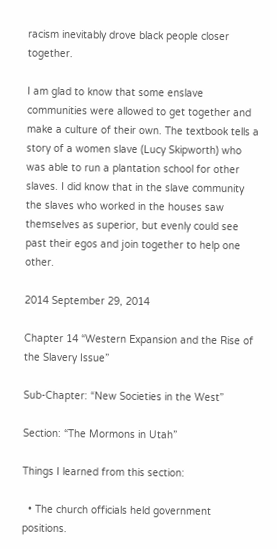racism inevitably drove black people closer together.

I am glad to know that some enslave communities were allowed to get together and make a culture of their own. The textbook tells a story of a women slave (Lucy Skipworth) who was able to run a plantation school for other slaves. I did know that in the slave community the slaves who worked in the houses saw themselves as superior, but evenly could see past their egos and join together to help one other.

2014 September 29, 2014

Chapter 14 “Western Expansion and the Rise of the Slavery Issue”

Sub-Chapter: “New Societies in the West”

Section: “The Mormons in Utah”

Things I learned from this section:

  • The church officials held government positions.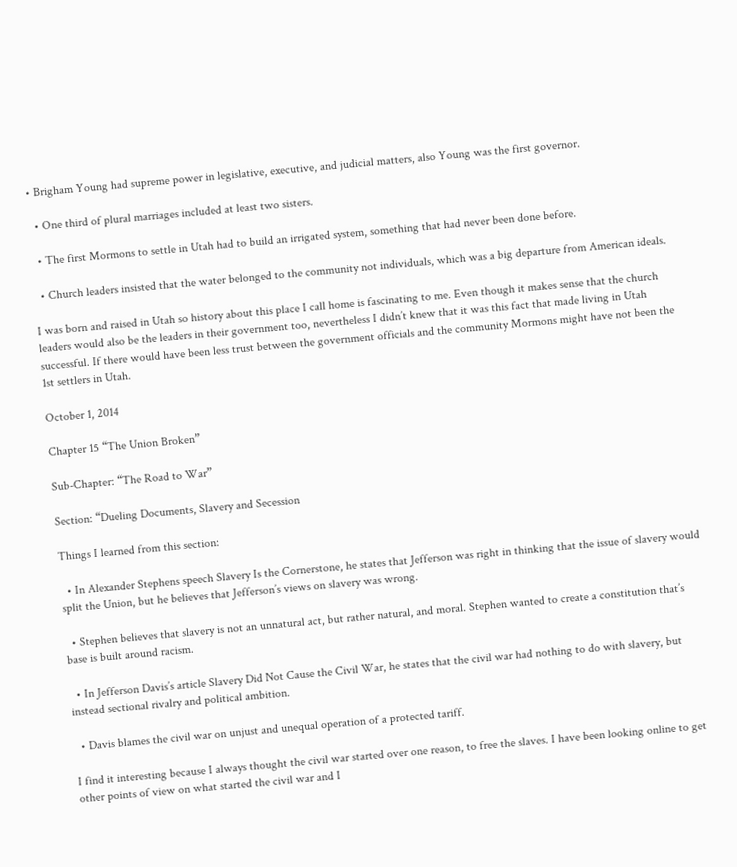• Brigham Young had supreme power in legislative, executive, and judicial matters, also Young was the first governor.

  • One third of plural marriages included at least two sisters.

  • The first Mormons to settle in Utah had to build an irrigated system, something that had never been done before.

  • Church leaders insisted that the water belonged to the community not individuals, which was a big departure from American ideals.

I was born and raised in Utah so history about this place I call home is fascinating to me. Even though it makes sense that the church leaders would also be the leaders in their government too, nevertheless I didn’t knew that it was this fact that made living in Utah successful. If there would have been less trust between the government officials and the community Mormons might have not been the 1st settlers in Utah.

October 1, 2014

Chapter 15 “The Union Broken”

Sub-Chapter: “The Road to War”

Section: “Dueling Documents, Slavery and Secession

Things I learned from this section:

  • In Alexander Stephens speech Slavery Is the Cornerstone, he states that Jefferson was right in thinking that the issue of slavery would split the Union, but he believes that Jefferson’s views on slavery was wrong.

  • Stephen believes that slavery is not an unnatural act, but rather natural, and moral. Stephen wanted to create a constitution that’s base is built around racism.

  • In Jefferson Davis’s article Slavery Did Not Cause the Civil War, he states that the civil war had nothing to do with slavery, but instead sectional rivalry and political ambition.

  • Davis blames the civil war on unjust and unequal operation of a protected tariff.

I find it interesting because I always thought the civil war started over one reason, to free the slaves. I have been looking online to get other points of view on what started the civil war and I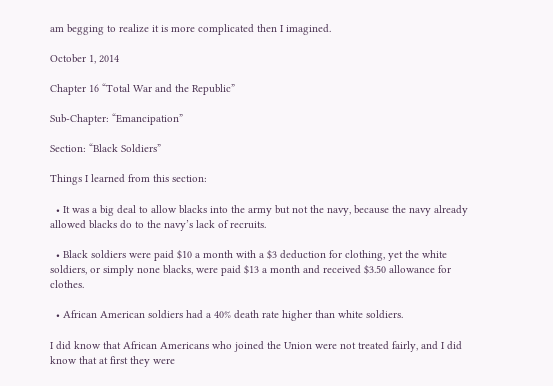am begging to realize it is more complicated then I imagined.

October 1, 2014

Chapter 16 “Total War and the Republic”

Sub-Chapter: “Emancipation”

Section: “Black Soldiers”

Things I learned from this section:

  • It was a big deal to allow blacks into the army but not the navy, because the navy already allowed blacks do to the navy’s lack of recruits.

  • Black soldiers were paid $10 a month with a $3 deduction for clothing, yet the white soldiers, or simply none blacks, were paid $13 a month and received $3.50 allowance for clothes.

  • African American soldiers had a 40% death rate higher than white soldiers.

I did know that African Americans who joined the Union were not treated fairly, and I did know that at first they were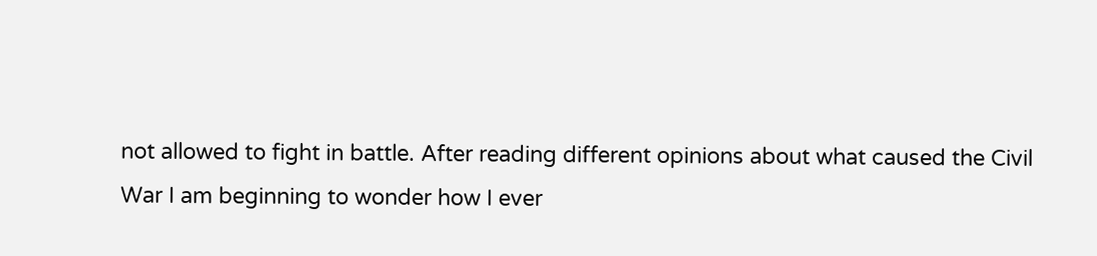not allowed to fight in battle. After reading different opinions about what caused the Civil War I am beginning to wonder how I ever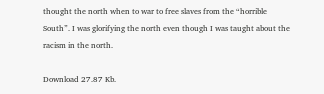thought the north when to war to free slaves from the “horrible South”. I was glorifying the north even though I was taught about the racism in the north.

Download 27.87 Kb.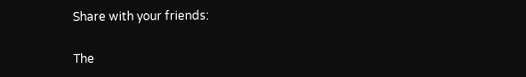Share with your friends:

The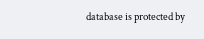database is protected by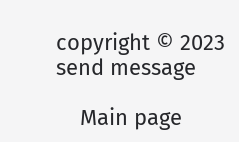copyright © 2023
send message

    Main page